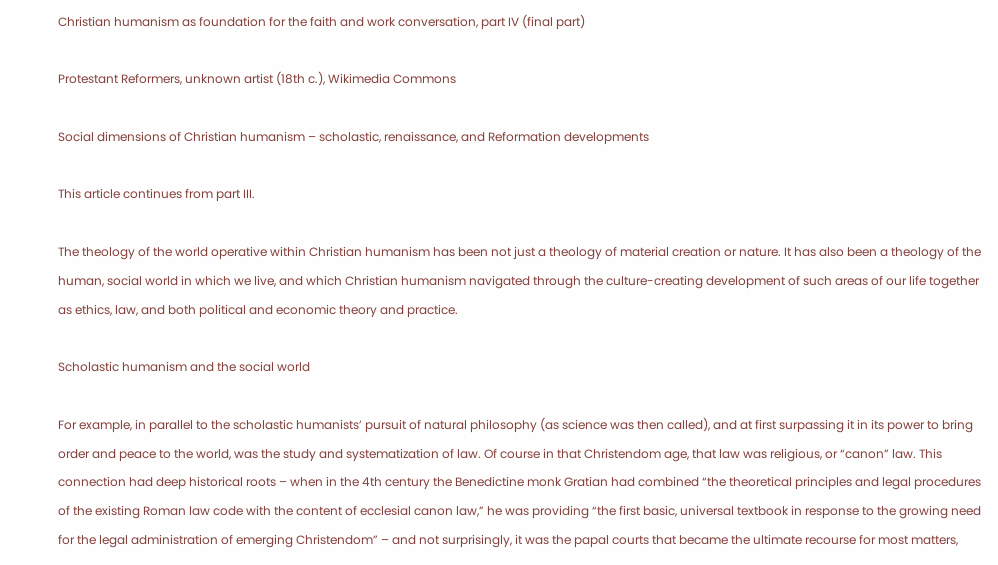Christian humanism as foundation for the faith and work conversation, part IV (final part)

Protestant Reformers, unknown artist (18th c.), Wikimedia Commons

Social dimensions of Christian humanism – scholastic, renaissance, and Reformation developments

This article continues from part III.

The theology of the world operative within Christian humanism has been not just a theology of material creation or nature. It has also been a theology of the human, social world in which we live, and which Christian humanism navigated through the culture-creating development of such areas of our life together as ethics, law, and both political and economic theory and practice.

Scholastic humanism and the social world

For example, in parallel to the scholastic humanists’ pursuit of natural philosophy (as science was then called), and at first surpassing it in its power to bring order and peace to the world, was the study and systematization of law. Of course in that Christendom age, that law was religious, or “canon” law. This connection had deep historical roots – when in the 4th century the Benedictine monk Gratian had combined “the theoretical principles and legal procedures of the existing Roman law code with the content of ecclesial canon law,” he was providing “the first basic, universal textbook in response to the growing need for the legal administration of emerging Christendom” – and not surprisingly, it was the papal courts that became the ultimate recourse for most matters,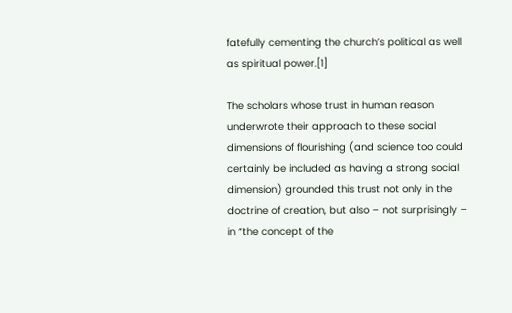fatefully cementing the church’s political as well as spiritual power.[1]

The scholars whose trust in human reason underwrote their approach to these social dimensions of flourishing (and science too could certainly be included as having a strong social dimension) grounded this trust not only in the doctrine of creation, but also – not surprisingly – in “the concept of the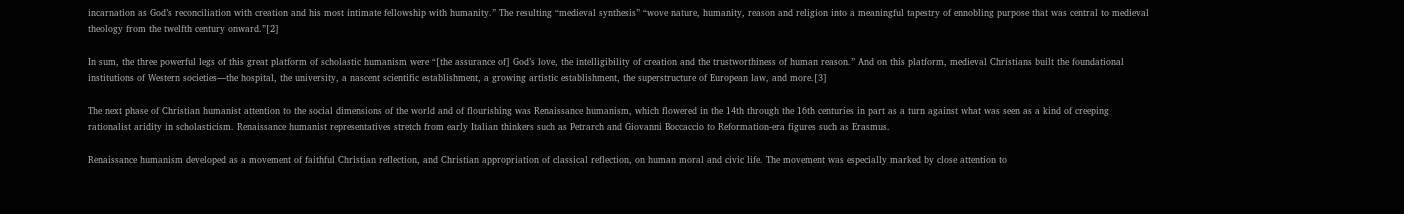incarnation as God’s reconciliation with creation and his most intimate fellowship with humanity.” The resulting “medieval synthesis” “wove nature, humanity, reason and religion into a meaningful tapestry of ennobling purpose that was central to medieval theology from the twelfth century onward.”[2]

In sum, the three powerful legs of this great platform of scholastic humanism were “[the assurance of] God’s love, the intelligibility of creation and the trustworthiness of human reason.” And on this platform, medieval Christians built the foundational institutions of Western societies—the hospital, the university, a nascent scientific establishment, a growing artistic establishment, the superstructure of European law, and more.[3]

The next phase of Christian humanist attention to the social dimensions of the world and of flourishing was Renaissance humanism, which flowered in the 14th through the 16th centuries in part as a turn against what was seen as a kind of creeping rationalist aridity in scholasticism. Renaissance humanist representatives stretch from early Italian thinkers such as Petrarch and Giovanni Boccaccio to Reformation-era figures such as Erasmus.

Renaissance humanism developed as a movement of faithful Christian reflection, and Christian appropriation of classical reflection, on human moral and civic life. The movement was especially marked by close attention to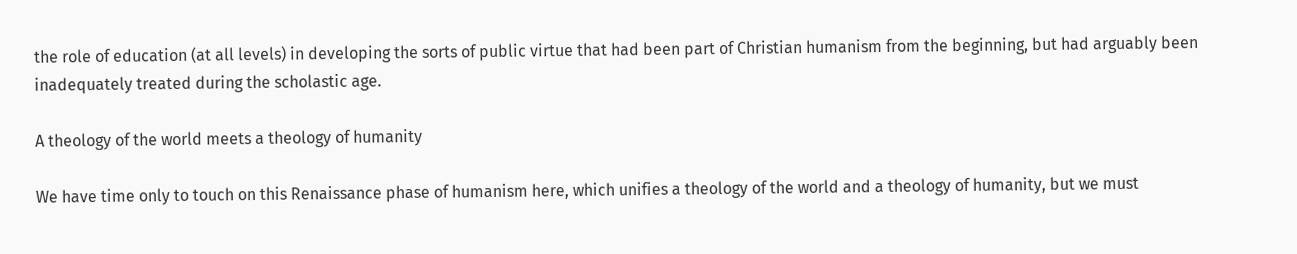the role of education (at all levels) in developing the sorts of public virtue that had been part of Christian humanism from the beginning, but had arguably been inadequately treated during the scholastic age.

A theology of the world meets a theology of humanity

We have time only to touch on this Renaissance phase of humanism here, which unifies a theology of the world and a theology of humanity, but we must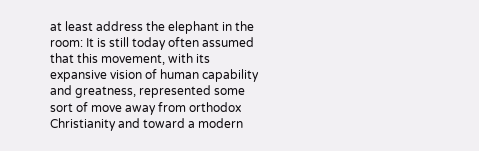at least address the elephant in the room: It is still today often assumed that this movement, with its expansive vision of human capability and greatness, represented some sort of move away from orthodox Christianity and toward a modern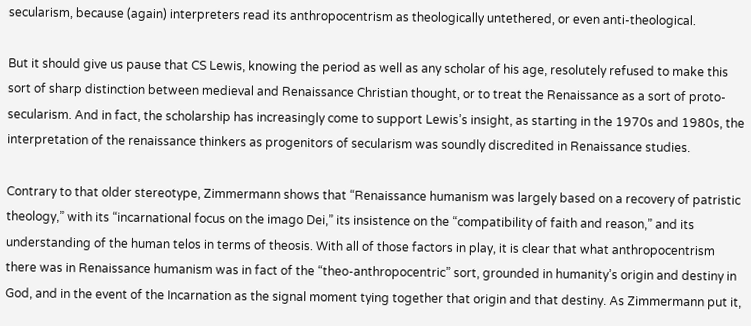secularism, because (again) interpreters read its anthropocentrism as theologically untethered, or even anti-theological.

But it should give us pause that CS Lewis, knowing the period as well as any scholar of his age, resolutely refused to make this sort of sharp distinction between medieval and Renaissance Christian thought, or to treat the Renaissance as a sort of proto-secularism. And in fact, the scholarship has increasingly come to support Lewis’s insight, as starting in the 1970s and 1980s, the interpretation of the renaissance thinkers as progenitors of secularism was soundly discredited in Renaissance studies.

Contrary to that older stereotype, Zimmermann shows that “Renaissance humanism was largely based on a recovery of patristic theology,” with its “incarnational focus on the imago Dei,” its insistence on the “compatibility of faith and reason,” and its understanding of the human telos in terms of theosis. With all of those factors in play, it is clear that what anthropocentrism there was in Renaissance humanism was in fact of the “theo-anthropocentric” sort, grounded in humanity’s origin and destiny in God, and in the event of the Incarnation as the signal moment tying together that origin and that destiny. As Zimmermann put it,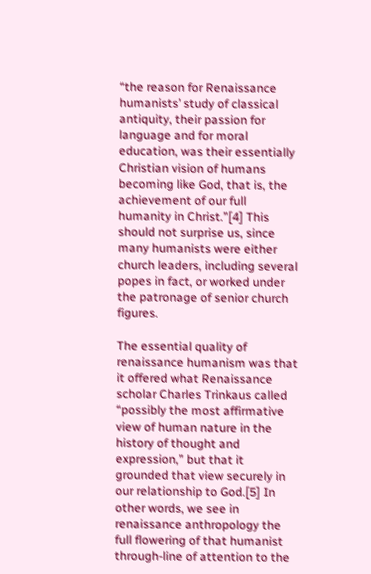“the reason for Renaissance humanists’ study of classical antiquity, their passion for language and for moral education, was their essentially Christian vision of humans becoming like God, that is, the achievement of our full humanity in Christ.”[4] This should not surprise us, since many humanists were either church leaders, including several popes in fact, or worked under the patronage of senior church figures.

The essential quality of renaissance humanism was that it offered what Renaissance scholar Charles Trinkaus called “possibly the most affirmative view of human nature in the history of thought and expression,” but that it grounded that view securely in our relationship to God.[5] In other words, we see in renaissance anthropology the full flowering of that humanist through-line of attention to the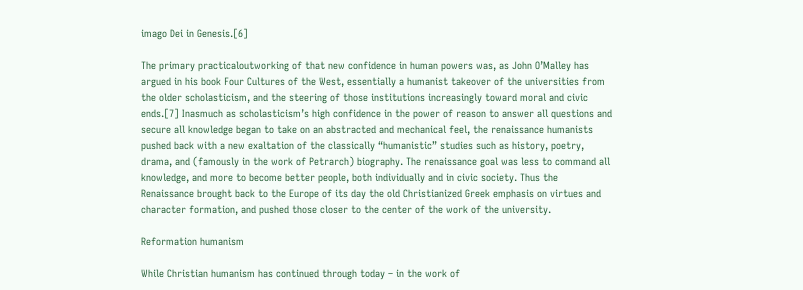imago Dei in Genesis.[6]

The primary practicaloutworking of that new confidence in human powers was, as John O’Malley has argued in his book Four Cultures of the West, essentially a humanist takeover of the universities from the older scholasticism, and the steering of those institutions increasingly toward moral and civic ends.[7] Inasmuch as scholasticism’s high confidence in the power of reason to answer all questions and secure all knowledge began to take on an abstracted and mechanical feel, the renaissance humanists pushed back with a new exaltation of the classically “humanistic” studies such as history, poetry, drama, and (famously in the work of Petrarch) biography. The renaissance goal was less to command all knowledge, and more to become better people, both individually and in civic society. Thus the Renaissance brought back to the Europe of its day the old Christianized Greek emphasis on virtues and character formation, and pushed those closer to the center of the work of the university.

Reformation humanism

While Christian humanism has continued through today – in the work of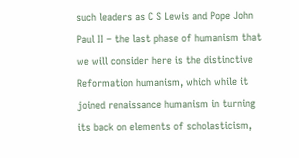such leaders as C S Lewis and Pope John Paul II – the last phase of humanism that we will consider here is the distinctive Reformation humanism, which while it joined renaissance humanism in turning its back on elements of scholasticism,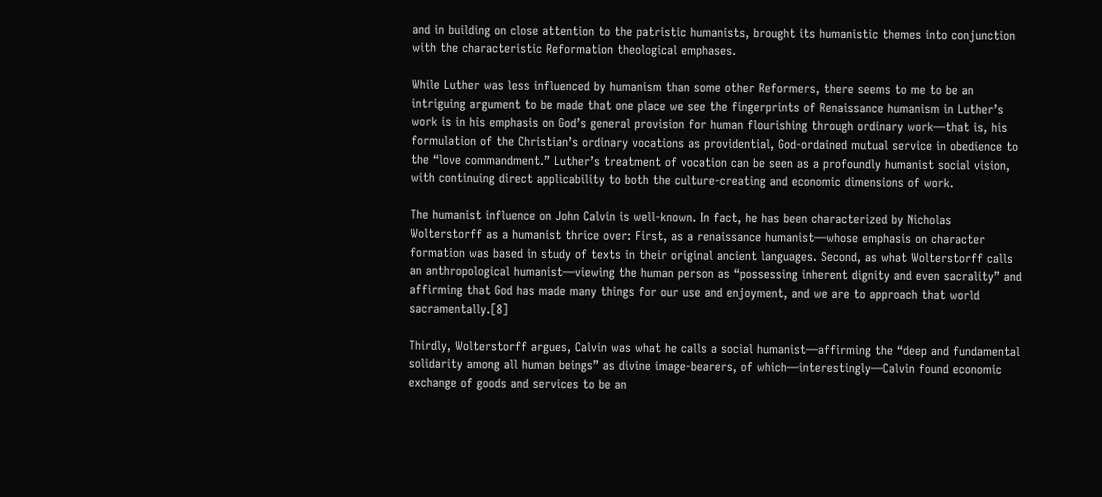and in building on close attention to the patristic humanists, brought its humanistic themes into conjunction with the characteristic Reformation theological emphases.

While Luther was less influenced by humanism than some other Reformers, there seems to me to be an intriguing argument to be made that one place we see the fingerprints of Renaissance humanism in Luther’s work is in his emphasis on God’s general provision for human flourishing through ordinary work—that is, his formulation of the Christian’s ordinary vocations as providential, God-ordained mutual service in obedience to the “love commandment.” Luther’s treatment of vocation can be seen as a profoundly humanist social vision, with continuing direct applicability to both the culture-creating and economic dimensions of work.

The humanist influence on John Calvin is well-known. In fact, he has been characterized by Nicholas Wolterstorff as a humanist thrice over: First, as a renaissance humanist—whose emphasis on character formation was based in study of texts in their original ancient languages. Second, as what Wolterstorff calls an anthropological humanist—viewing the human person as “possessing inherent dignity and even sacrality” and affirming that God has made many things for our use and enjoyment, and we are to approach that world sacramentally.[8]

Thirdly, Wolterstorff argues, Calvin was what he calls a social humanist—affirming the “deep and fundamental solidarity among all human beings” as divine image-bearers, of which—interestingly—Calvin found economic exchange of goods and services to be an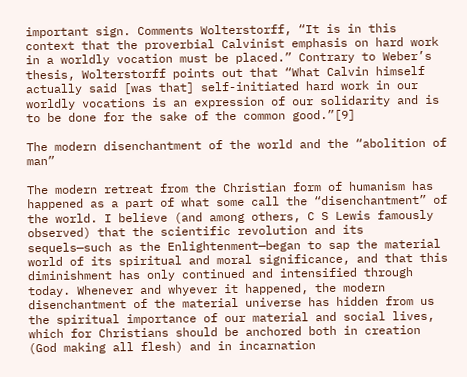important sign. Comments Wolterstorff, “It is in this context that the proverbial Calvinist emphasis on hard work in a worldly vocation must be placed.” Contrary to Weber’s thesis, Wolterstorff points out that “What Calvin himself actually said [was that] self-initiated hard work in our worldly vocations is an expression of our solidarity and is to be done for the sake of the common good.”[9]

The modern disenchantment of the world and the “abolition of man”

The modern retreat from the Christian form of humanism has happened as a part of what some call the “disenchantment” of the world. I believe (and among others, C S Lewis famously observed) that the scientific revolution and its sequels—such as the Enlightenment—began to sap the material world of its spiritual and moral significance, and that this diminishment has only continued and intensified through today. Whenever and whyever it happened, the modern disenchantment of the material universe has hidden from us the spiritual importance of our material and social lives, which for Christians should be anchored both in creation (God making all flesh) and in incarnation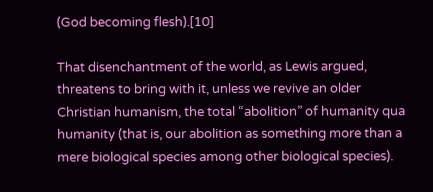(God becoming flesh).[10]

That disenchantment of the world, as Lewis argued, threatens to bring with it, unless we revive an older Christian humanism, the total “abolition” of humanity qua humanity (that is, our abolition as something more than a mere biological species among other biological species).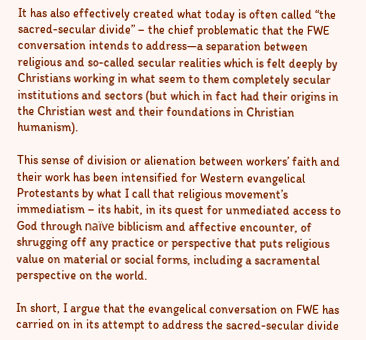It has also effectively created what today is often called “the sacred-secular divide” – the chief problematic that the FWE conversation intends to address—a separation between religious and so-called secular realities which is felt deeply by Christians working in what seem to them completely secular institutions and sectors (but which in fact had their origins in the Christian west and their foundations in Christian humanism).

This sense of division or alienation between workers’ faith and their work has been intensified for Western evangelical Protestants by what I call that religious movement’s immediatism – its habit, in its quest for unmediated access to God through naïve biblicism and affective encounter, of shrugging off any practice or perspective that puts religious value on material or social forms, including a sacramental perspective on the world.

In short, I argue that the evangelical conversation on FWE has carried on in its attempt to address the sacred-secular divide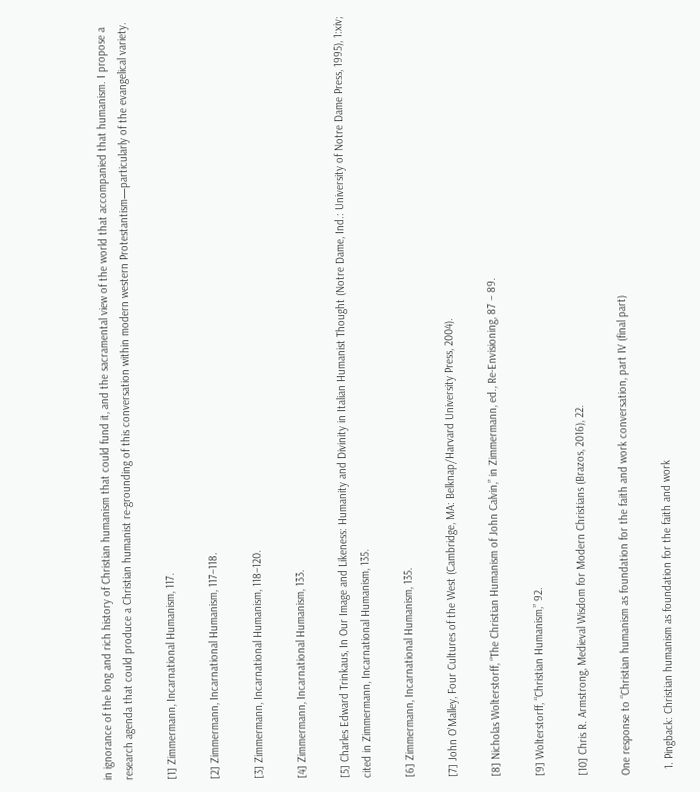in ignorance of the long and rich history of Christian humanism that could fund it, and the sacramental view of the world that accompanied that humanism. I propose a research agenda that could produce a Christian humanist re-grounding of this conversation within modern western Protestantism—particularly of the evangelical variety.

[1] Zimmermann, Incarnational Humanism, 117.

[2] Zimmermann, Incarnational Humanism, 117–118.

[3] Zimmermann, Incarnational Humanism, 118–120.

[4] Zimmermann, Incarnational Humanism, 133.

[5] Charles Edward Trinkaus, In Our Image and Likeness: Humanity and Divinity in Italian Humanist Thought (Notre Dame, Ind.: University of Notre Dame Press, 1995), 1:xiv; cited in Zimmermann, Incarnational Humanism, 135.

[6] Zimmermann, Incarnational Humanism, 135.

[7] John O’Malley, Four Cultures of the West (Cambridge, MA: Belknap/Harvard University Press, 2004).

[8] Nicholas Wolterstorff, “The Christian Humanism of John Calvin,” in Zimmermann, ed., Re-Envisioning, 87 – 89.

[9] Wolterstorff, “Christian Humanism,” 92.

[10] Chris R. Armstrong, Medieval Wisdom for Modern Christians (Brazos, 2016), 22.

One response to “Christian humanism as foundation for the faith and work conversation, part IV (final part)

  1. Pingback: Christian humanism as foundation for the faith and work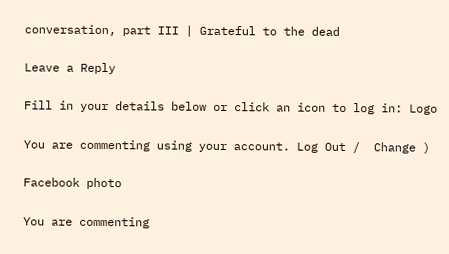conversation, part III | Grateful to the dead

Leave a Reply

Fill in your details below or click an icon to log in: Logo

You are commenting using your account. Log Out /  Change )

Facebook photo

You are commenting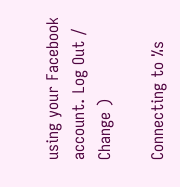using your Facebook account. Log Out /  Change )

Connecting to %s